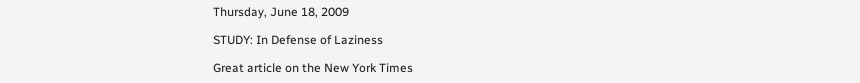Thursday, June 18, 2009

STUDY: In Defense of Laziness

Great article on the New York Times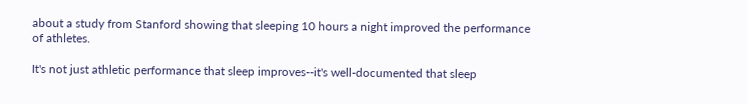about a study from Stanford showing that sleeping 10 hours a night improved the performance of athletes.

It's not just athletic performance that sleep improves--it's well-documented that sleep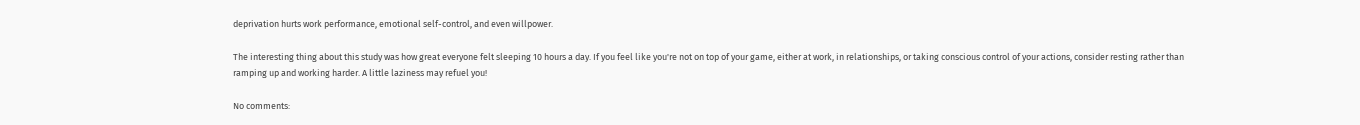deprivation hurts work performance, emotional self-control, and even willpower.

The interesting thing about this study was how great everyone felt sleeping 10 hours a day. If you feel like you're not on top of your game, either at work, in relationships, or taking conscious control of your actions, consider resting rather than ramping up and working harder. A little laziness may refuel you!

No comments: